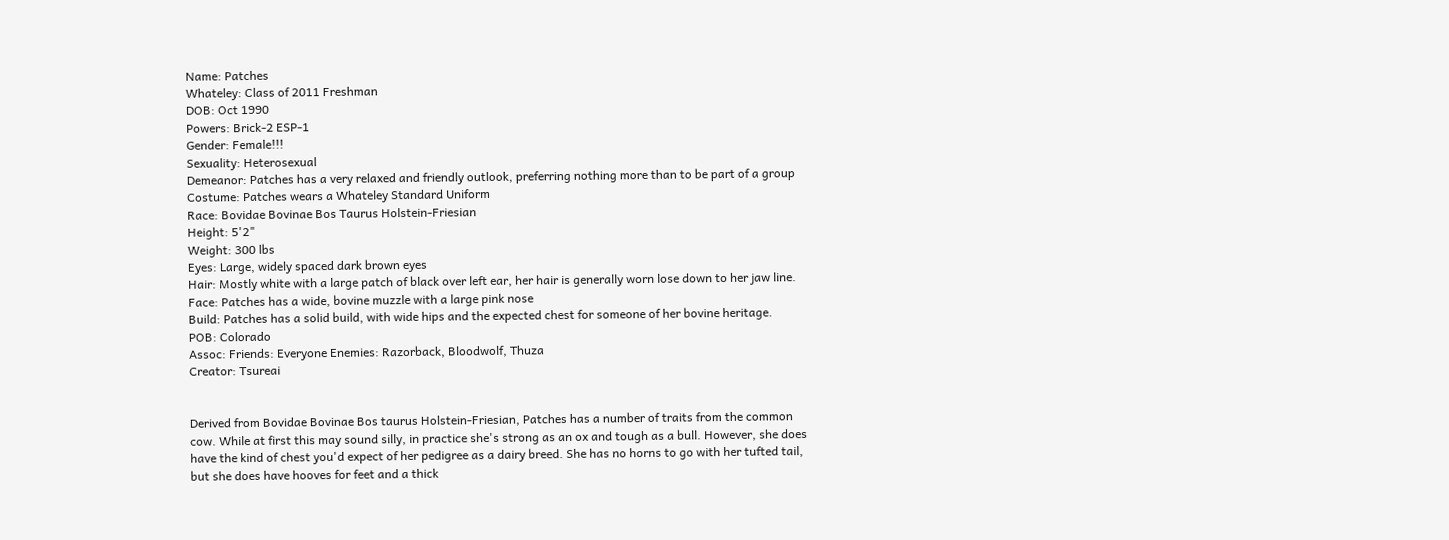Name: Patches
Whateley: Class of 2011 Freshman
DOB: Oct 1990
Powers: Brick-2 ESP-1
Gender: Female!!!
Sexuality: Heterosexual
Demeanor: Patches has a very relaxed and friendly outlook, preferring nothing more than to be part of a group
Costume: Patches wears a Whateley Standard Uniform
Race: Bovidae Bovinae Bos Taurus Holstein-Friesian
Height: 5'2"
Weight: 300 lbs
Eyes: Large, widely spaced dark brown eyes
Hair: Mostly white with a large patch of black over left ear, her hair is generally worn lose down to her jaw line.
Face: Patches has a wide, bovine muzzle with a large pink nose
Build: Patches has a solid build, with wide hips and the expected chest for someone of her bovine heritage.
POB: Colorado
Assoc: Friends: Everyone Enemies: Razorback, Bloodwolf, Thuza
Creator: Tsureai


Derived from Bovidae Bovinae Bos taurus Holstein-Friesian, Patches has a number of traits from the common cow. While at first this may sound silly, in practice she's strong as an ox and tough as a bull. However, she does have the kind of chest you'd expect of her pedigree as a dairy breed. She has no horns to go with her tufted tail, but she does have hooves for feet and a thick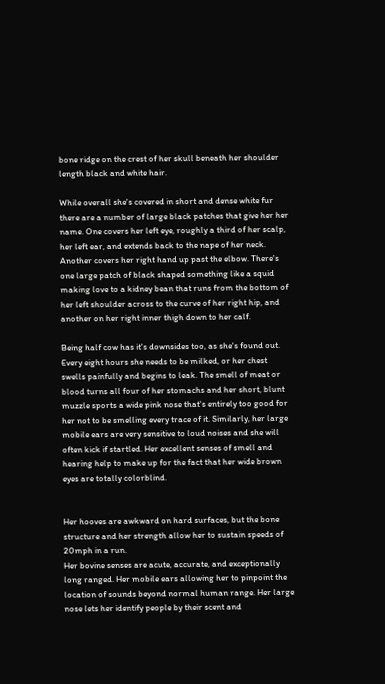bone ridge on the crest of her skull beneath her shoulder length black and white hair.

While overall she's covered in short and dense white fur there are a number of large black patches that give her her name. One covers her left eye, roughly a third of her scalp, her left ear, and extends back to the nape of her neck. Another covers her right hand up past the elbow. There's one large patch of black shaped something like a squid making love to a kidney bean that runs from the bottom of her left shoulder across to the curve of her right hip, and another on her right inner thigh down to her calf.

Being half cow has it's downsides too, as she's found out. Every eight hours she needs to be milked, or her chest swells painfully and begins to leak. The smell of meat or blood turns all four of her stomachs and her short, blunt muzzle sports a wide pink nose that's entirely too good for her not to be smelling every trace of it. Similarly, her large mobile ears are very sensitive to loud noises and she will often kick if startled. Her excellent senses of smell and hearing help to make up for the fact that her wide brown eyes are totally colorblind.


Her hooves are awkward on hard surfaces, but the bone structure and her strength allow her to sustain speeds of 20mph in a run.
Her bovine senses are acute, accurate, and exceptionally long ranged. Her mobile ears allowing her to pinpoint the location of sounds beyond normal human range. Her large nose lets her identify people by their scent and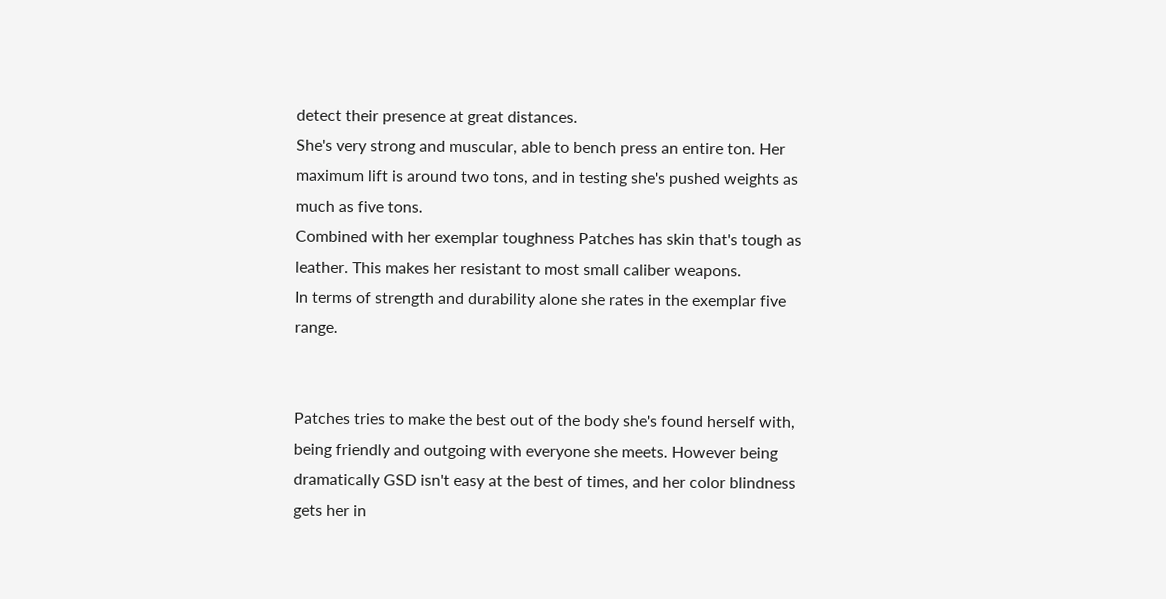detect their presence at great distances.
She's very strong and muscular, able to bench press an entire ton. Her maximum lift is around two tons, and in testing she's pushed weights as much as five tons.
Combined with her exemplar toughness Patches has skin that's tough as leather. This makes her resistant to most small caliber weapons.
In terms of strength and durability alone she rates in the exemplar five range.


Patches tries to make the best out of the body she's found herself with, being friendly and outgoing with everyone she meets. However being dramatically GSD isn't easy at the best of times, and her color blindness gets her in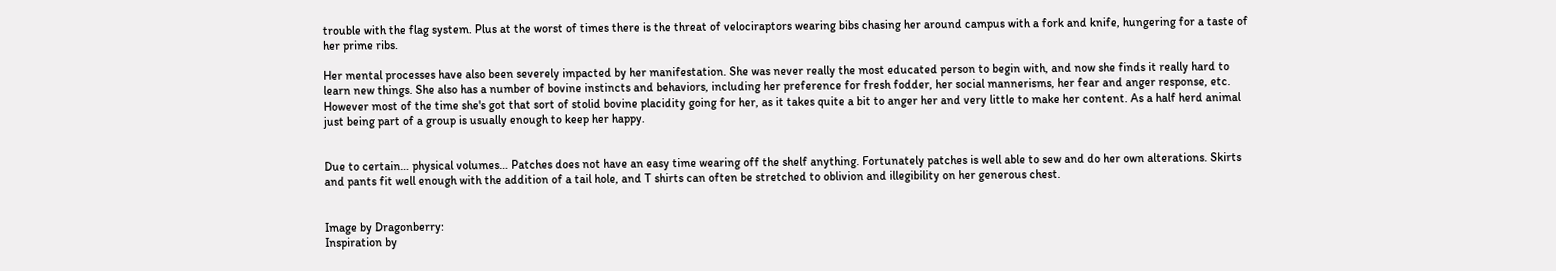trouble with the flag system. Plus at the worst of times there is the threat of velociraptors wearing bibs chasing her around campus with a fork and knife, hungering for a taste of her prime ribs.

Her mental processes have also been severely impacted by her manifestation. She was never really the most educated person to begin with, and now she finds it really hard to learn new things. She also has a number of bovine instincts and behaviors, including her preference for fresh fodder, her social mannerisms, her fear and anger response, etc. However most of the time she's got that sort of stolid bovine placidity going for her, as it takes quite a bit to anger her and very little to make her content. As a half herd animal just being part of a group is usually enough to keep her happy.


Due to certain… physical volumes… Patches does not have an easy time wearing off the shelf anything. Fortunately patches is well able to sew and do her own alterations. Skirts and pants fit well enough with the addition of a tail hole, and T shirts can often be stretched to oblivion and illegibility on her generous chest.


Image by Dragonberry:
Inspiration by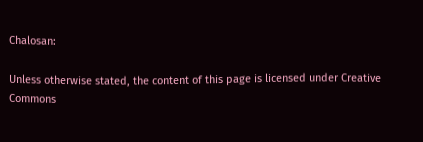Chalosan:

Unless otherwise stated, the content of this page is licensed under Creative Commons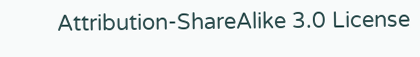Attribution-ShareAlike 3.0 License